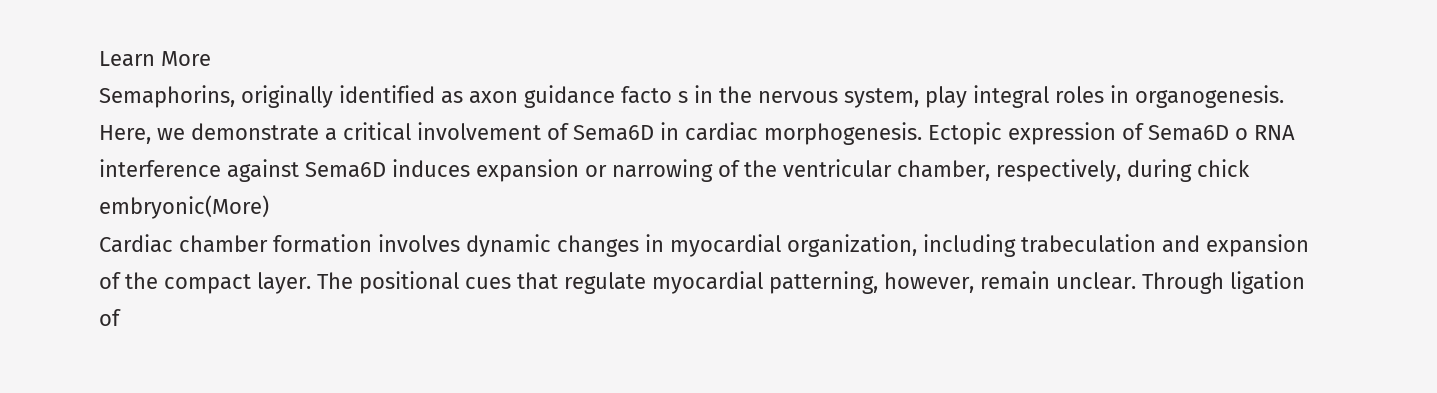Learn More
Semaphorins, originally identified as axon guidance facto s in the nervous system, play integral roles in organogenesis. Here, we demonstrate a critical involvement of Sema6D in cardiac morphogenesis. Ectopic expression of Sema6D o RNA interference against Sema6D induces expansion or narrowing of the ventricular chamber, respectively, during chick embryonic(More)
Cardiac chamber formation involves dynamic changes in myocardial organization, including trabeculation and expansion of the compact layer. The positional cues that regulate myocardial patterning, however, remain unclear. Through ligation of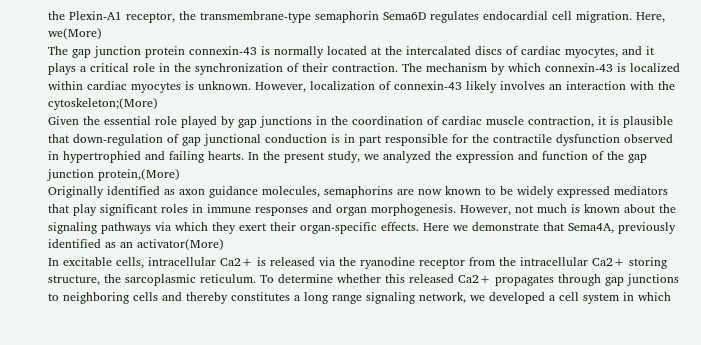the Plexin-A1 receptor, the transmembrane-type semaphorin Sema6D regulates endocardial cell migration. Here, we(More)
The gap junction protein connexin-43 is normally located at the intercalated discs of cardiac myocytes, and it plays a critical role in the synchronization of their contraction. The mechanism by which connexin-43 is localized within cardiac myocytes is unknown. However, localization of connexin-43 likely involves an interaction with the cytoskeleton;(More)
Given the essential role played by gap junctions in the coordination of cardiac muscle contraction, it is plausible that down-regulation of gap junctional conduction is in part responsible for the contractile dysfunction observed in hypertrophied and failing hearts. In the present study, we analyzed the expression and function of the gap junction protein,(More)
Originally identified as axon guidance molecules, semaphorins are now known to be widely expressed mediators that play significant roles in immune responses and organ morphogenesis. However, not much is known about the signaling pathways via which they exert their organ-specific effects. Here we demonstrate that Sema4A, previously identified as an activator(More)
In excitable cells, intracellular Ca2+ is released via the ryanodine receptor from the intracellular Ca2+ storing structure, the sarcoplasmic reticulum. To determine whether this released Ca2+ propagates through gap junctions to neighboring cells and thereby constitutes a long range signaling network, we developed a cell system in which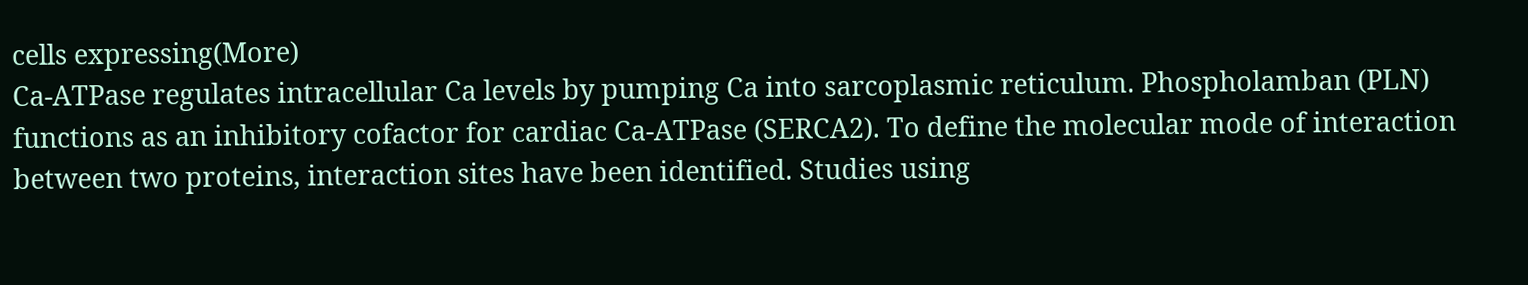cells expressing(More)
Ca-ATPase regulates intracellular Ca levels by pumping Ca into sarcoplasmic reticulum. Phospholamban (PLN) functions as an inhibitory cofactor for cardiac Ca-ATPase (SERCA2). To define the molecular mode of interaction between two proteins, interaction sites have been identified. Studies using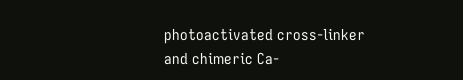photoactivated cross-linker and chimeric Ca-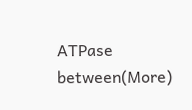ATPase between(More)